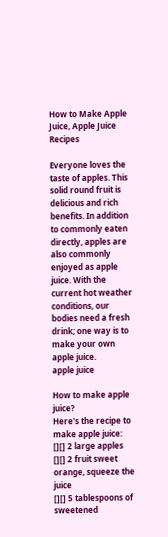How to Make Apple Juice, Apple Juice Recipes

Everyone loves the taste of apples. This solid round fruit is delicious and rich benefits. In addition to commonly eaten directly, apples are also commonly enjoyed as apple juice. With the current hot weather conditions, our bodies need a fresh drink; one way is to make your own apple juice.
apple juice

How to make apple juice?
Here's the recipe to make apple juice:
[][] 2 large apples
[][] 2 fruit sweet orange, squeeze the juice
[][] 5 tablespoons of sweetened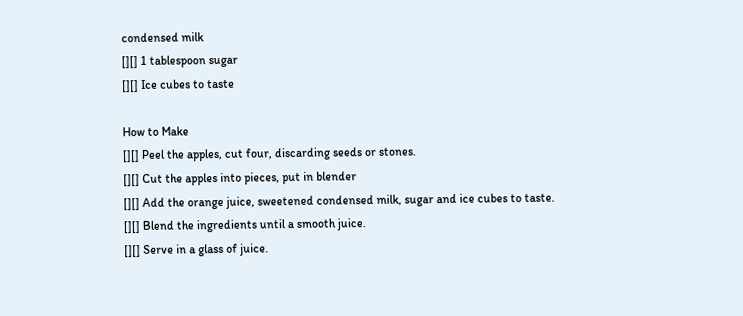condensed milk
[][] 1 tablespoon sugar
[][] Ice cubes to taste

How to Make
[][] Peel the apples, cut four, discarding seeds or stones.
[][] Cut the apples into pieces, put in blender
[][] Add the orange juice, sweetened condensed milk, sugar and ice cubes to taste.
[][] Blend the ingredients until a smooth juice.
[][] Serve in a glass of juice.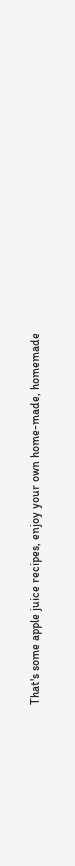That's some apple juice recipes, enjoy your own home-made, homemade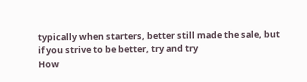typically when starters, better still made the sale, but if you strive to be better, try and try
How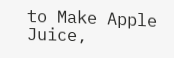to Make Apple Juice,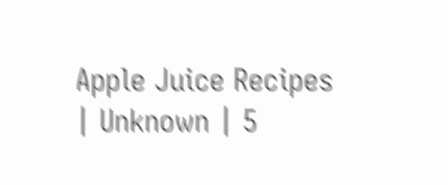Apple Juice Recipes | Unknown | 5